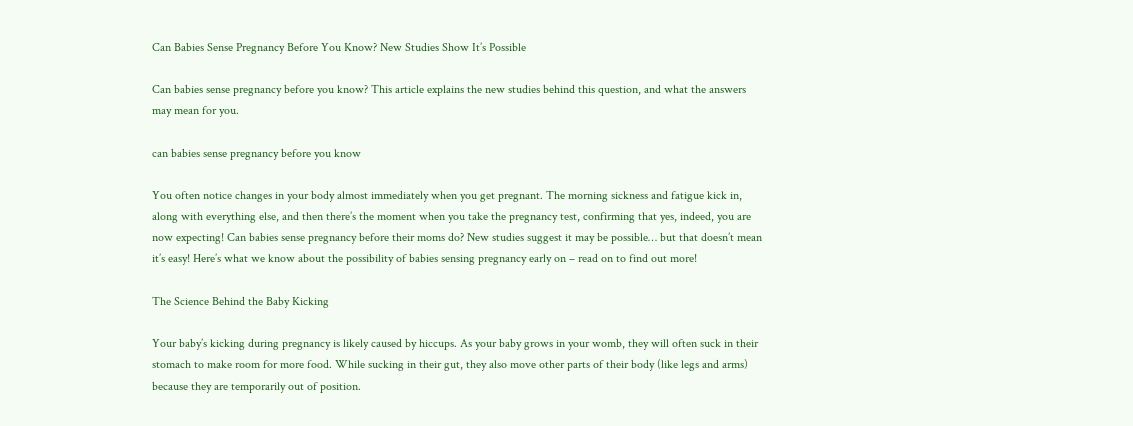Can Babies Sense Pregnancy Before You Know? New Studies Show It’s Possible

Can babies sense pregnancy before you know? This article explains the new studies behind this question, and what the answers may mean for you.

can babies sense pregnancy before you know

You often notice changes in your body almost immediately when you get pregnant. The morning sickness and fatigue kick in,  along with everything else, and then there’s the moment when you take the pregnancy test, confirming that yes, indeed, you are now expecting! Can babies sense pregnancy before their moms do? New studies suggest it may be possible… but that doesn’t mean it’s easy! Here’s what we know about the possibility of babies sensing pregnancy early on – read on to find out more!

The Science Behind the Baby Kicking

Your baby’s kicking during pregnancy is likely caused by hiccups. As your baby grows in your womb, they will often suck in their stomach to make room for more food. While sucking in their gut, they also move other parts of their body (like legs and arms) because they are temporarily out of position.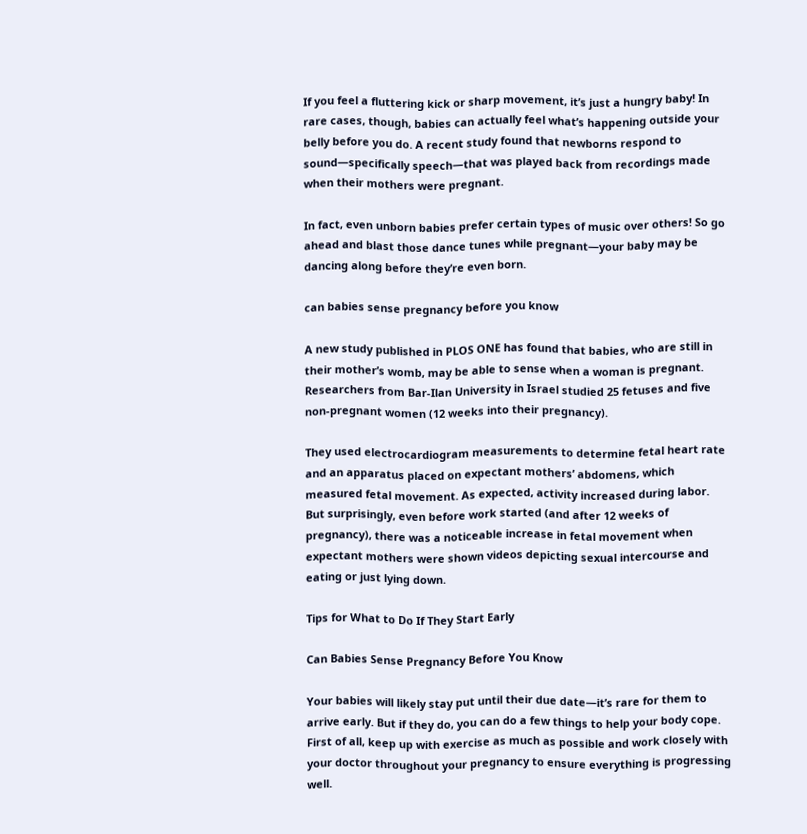If you feel a fluttering kick or sharp movement, it’s just a hungry baby! In rare cases, though, babies can actually feel what’s happening outside your belly before you do. A recent study found that newborns respond to sound—specifically speech—that was played back from recordings made when their mothers were pregnant.

In fact, even unborn babies prefer certain types of music over others! So go ahead and blast those dance tunes while pregnant—your baby may be dancing along before they’re even born.

can babies sense pregnancy before you know

A new study published in PLOS ONE has found that babies, who are still in their mother’s womb, may be able to sense when a woman is pregnant. Researchers from Bar-Ilan University in Israel studied 25 fetuses and five non-pregnant women (12 weeks into their pregnancy).

They used electrocardiogram measurements to determine fetal heart rate and an apparatus placed on expectant mothers’ abdomens, which measured fetal movement. As expected, activity increased during labor. But surprisingly, even before work started (and after 12 weeks of pregnancy), there was a noticeable increase in fetal movement when expectant mothers were shown videos depicting sexual intercourse and eating or just lying down.

Tips for What to Do If They Start Early

Can Babies Sense Pregnancy Before You Know

Your babies will likely stay put until their due date—it’s rare for them to arrive early. But if they do, you can do a few things to help your body cope. First of all, keep up with exercise as much as possible and work closely with your doctor throughout your pregnancy to ensure everything is progressing well.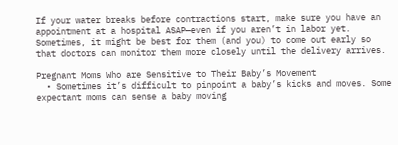If your water breaks before contractions start, make sure you have an appointment at a hospital ASAP—even if you aren’t in labor yet. Sometimes, it might be best for them (and you) to come out early so that doctors can monitor them more closely until the delivery arrives.

Pregnant Moms Who are Sensitive to Their Baby’s Movement
  • Sometimes it’s difficult to pinpoint a baby’s kicks and moves. Some expectant moms can sense a baby moving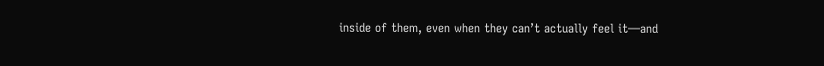inside of them, even when they can’t actually feel it—and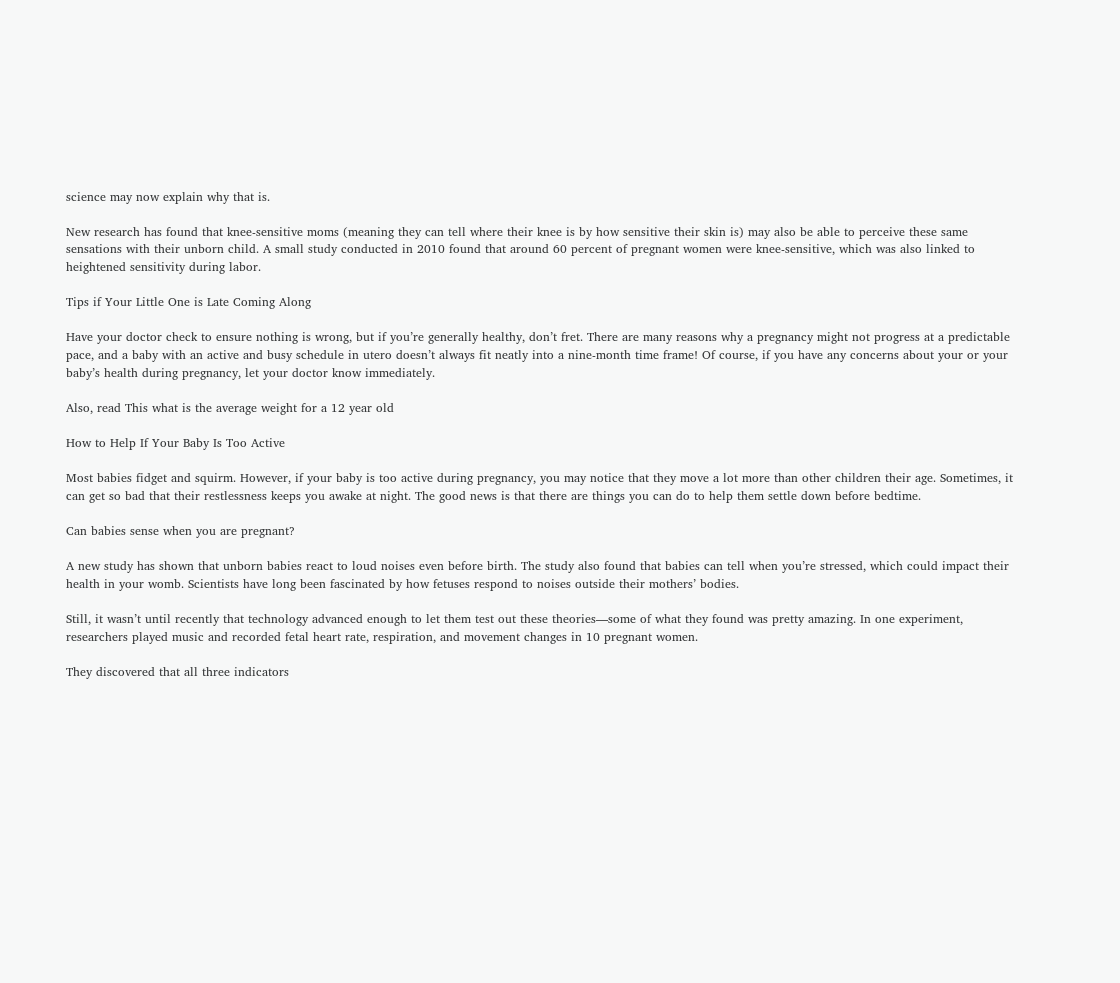science may now explain why that is.

New research has found that knee-sensitive moms (meaning they can tell where their knee is by how sensitive their skin is) may also be able to perceive these same sensations with their unborn child. A small study conducted in 2010 found that around 60 percent of pregnant women were knee-sensitive, which was also linked to heightened sensitivity during labor.

Tips if Your Little One is Late Coming Along

Have your doctor check to ensure nothing is wrong, but if you’re generally healthy, don’t fret. There are many reasons why a pregnancy might not progress at a predictable pace, and a baby with an active and busy schedule in utero doesn’t always fit neatly into a nine-month time frame! Of course, if you have any concerns about your or your baby’s health during pregnancy, let your doctor know immediately.

Also, read This what is the average weight for a 12 year old

How to Help If Your Baby Is Too Active

Most babies fidget and squirm. However, if your baby is too active during pregnancy, you may notice that they move a lot more than other children their age. Sometimes, it can get so bad that their restlessness keeps you awake at night. The good news is that there are things you can do to help them settle down before bedtime.

Can babies sense when you are pregnant?

A new study has shown that unborn babies react to loud noises even before birth. The study also found that babies can tell when you’re stressed, which could impact their health in your womb. Scientists have long been fascinated by how fetuses respond to noises outside their mothers’ bodies.

Still, it wasn’t until recently that technology advanced enough to let them test out these theories—some of what they found was pretty amazing. In one experiment, researchers played music and recorded fetal heart rate, respiration, and movement changes in 10 pregnant women.

They discovered that all three indicators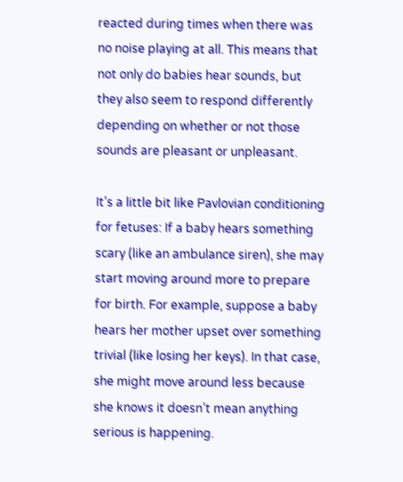reacted during times when there was no noise playing at all. This means that not only do babies hear sounds, but they also seem to respond differently depending on whether or not those sounds are pleasant or unpleasant.

It’s a little bit like Pavlovian conditioning for fetuses: If a baby hears something scary (like an ambulance siren), she may start moving around more to prepare for birth. For example, suppose a baby hears her mother upset over something trivial (like losing her keys). In that case, she might move around less because she knows it doesn’t mean anything serious is happening.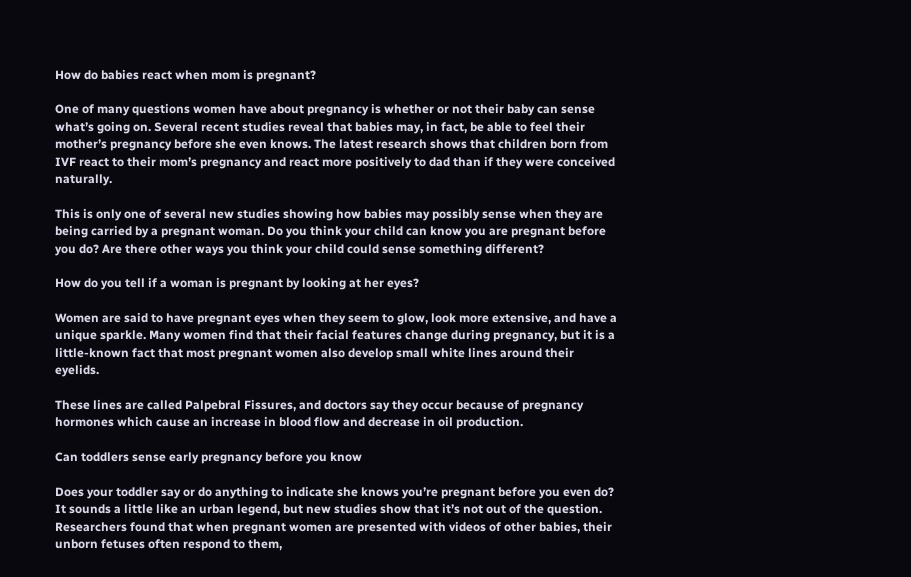How do babies react when mom is pregnant?

One of many questions women have about pregnancy is whether or not their baby can sense what’s going on. Several recent studies reveal that babies may, in fact, be able to feel their mother’s pregnancy before she even knows. The latest research shows that children born from IVF react to their mom’s pregnancy and react more positively to dad than if they were conceived naturally.

This is only one of several new studies showing how babies may possibly sense when they are being carried by a pregnant woman. Do you think your child can know you are pregnant before you do? Are there other ways you think your child could sense something different?

How do you tell if a woman is pregnant by looking at her eyes?

Women are said to have pregnant eyes when they seem to glow, look more extensive, and have a unique sparkle. Many women find that their facial features change during pregnancy, but it is a little-known fact that most pregnant women also develop small white lines around their eyelids.

These lines are called Palpebral Fissures, and doctors say they occur because of pregnancy hormones which cause an increase in blood flow and decrease in oil production.

Can toddlers sense early pregnancy before you know

Does your toddler say or do anything to indicate she knows you’re pregnant before you even do? It sounds a little like an urban legend, but new studies show that it’s not out of the question. Researchers found that when pregnant women are presented with videos of other babies, their unborn fetuses often respond to them,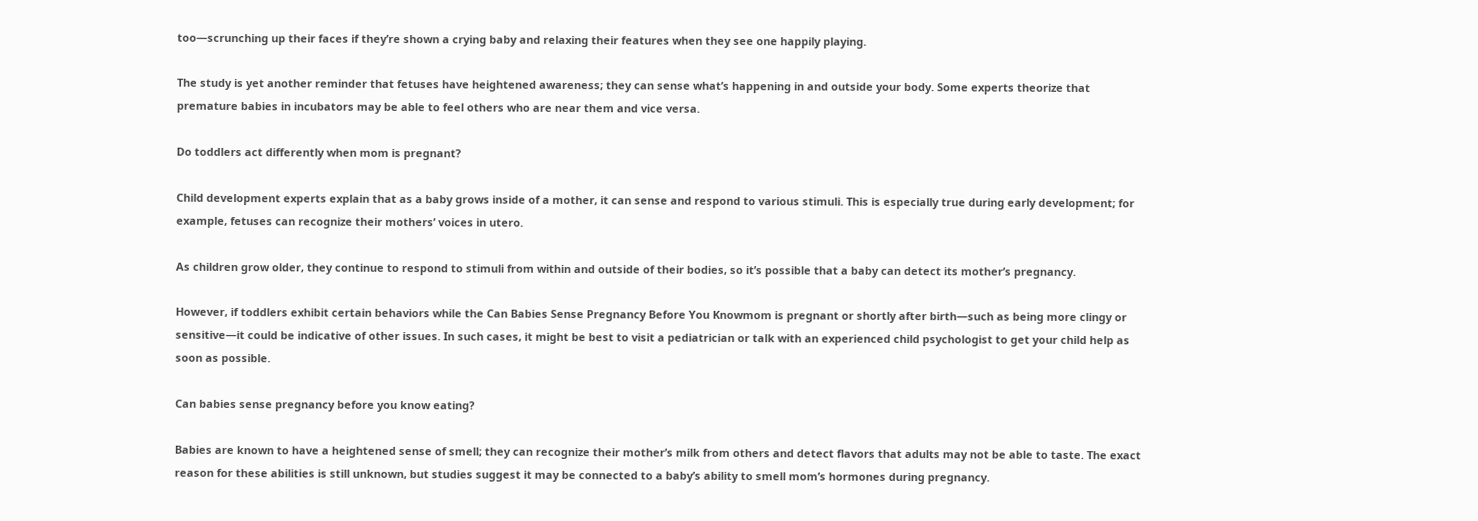too—scrunching up their faces if they’re shown a crying baby and relaxing their features when they see one happily playing.

The study is yet another reminder that fetuses have heightened awareness; they can sense what’s happening in and outside your body. Some experts theorize that premature babies in incubators may be able to feel others who are near them and vice versa.

Do toddlers act differently when mom is pregnant?

Child development experts explain that as a baby grows inside of a mother, it can sense and respond to various stimuli. This is especially true during early development; for example, fetuses can recognize their mothers’ voices in utero.

As children grow older, they continue to respond to stimuli from within and outside of their bodies, so it’s possible that a baby can detect its mother’s pregnancy.

However, if toddlers exhibit certain behaviors while the Can Babies Sense Pregnancy Before You Knowmom is pregnant or shortly after birth—such as being more clingy or sensitive—it could be indicative of other issues. In such cases, it might be best to visit a pediatrician or talk with an experienced child psychologist to get your child help as soon as possible.

Can babies sense pregnancy before you know eating?

Babies are known to have a heightened sense of smell; they can recognize their mother’s milk from others and detect flavors that adults may not be able to taste. The exact reason for these abilities is still unknown, but studies suggest it may be connected to a baby’s ability to smell mom’s hormones during pregnancy.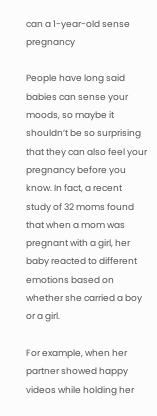can a 1-year-old sense pregnancy

People have long said babies can sense your moods, so maybe it shouldn’t be so surprising that they can also feel your pregnancy before you know. In fact, a recent study of 32 moms found that when a mom was pregnant with a girl, her baby reacted to different emotions based on whether she carried a boy or a girl.

For example, when her partner showed happy videos while holding her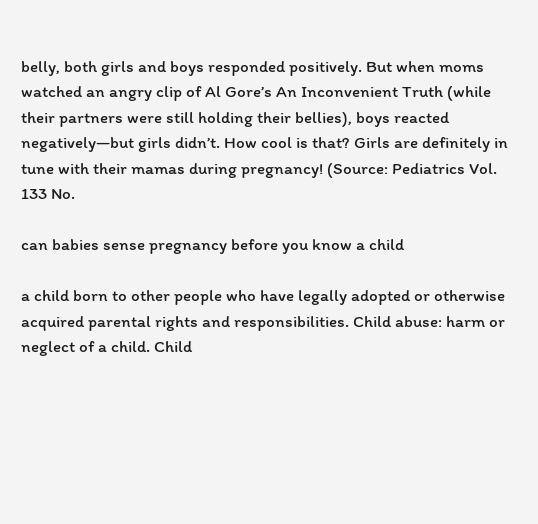belly, both girls and boys responded positively. But when moms watched an angry clip of Al Gore’s An Inconvenient Truth (while their partners were still holding their bellies), boys reacted negatively—but girls didn’t. How cool is that? Girls are definitely in tune with their mamas during pregnancy! (Source: Pediatrics Vol. 133 No.

can babies sense pregnancy before you know a child

a child born to other people who have legally adopted or otherwise acquired parental rights and responsibilities. Child abuse: harm or neglect of a child. Child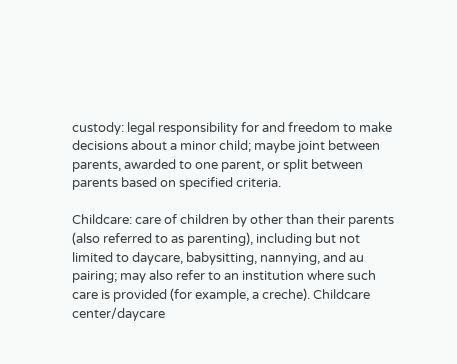custody: legal responsibility for and freedom to make decisions about a minor child; maybe joint between parents, awarded to one parent, or split between parents based on specified criteria.

Childcare: care of children by other than their parents (also referred to as parenting), including but not limited to daycare, babysitting, nannying, and au pairing; may also refer to an institution where such care is provided (for example, a creche). Childcare center/daycare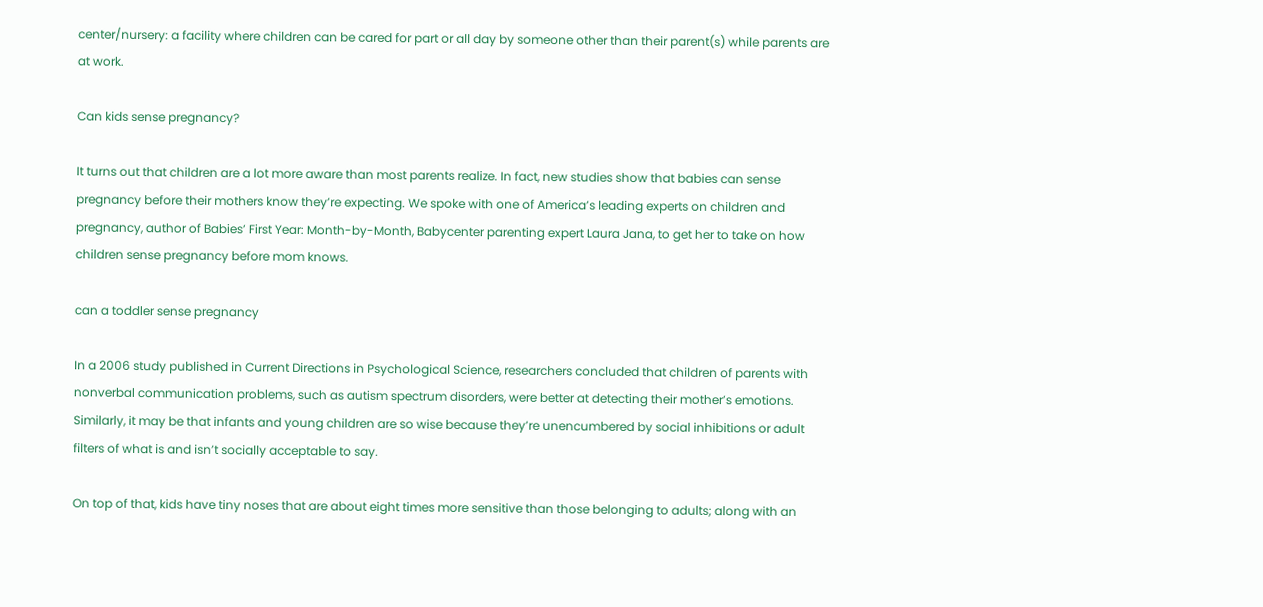center/nursery: a facility where children can be cared for part or all day by someone other than their parent(s) while parents are at work.

Can kids sense pregnancy?

It turns out that children are a lot more aware than most parents realize. In fact, new studies show that babies can sense pregnancy before their mothers know they’re expecting. We spoke with one of America’s leading experts on children and pregnancy, author of Babies’ First Year: Month-by-Month, Babycenter parenting expert Laura Jana, to get her to take on how children sense pregnancy before mom knows.

can a toddler sense pregnancy

In a 2006 study published in Current Directions in Psychological Science, researchers concluded that children of parents with nonverbal communication problems, such as autism spectrum disorders, were better at detecting their mother’s emotions. Similarly, it may be that infants and young children are so wise because they’re unencumbered by social inhibitions or adult filters of what is and isn’t socially acceptable to say.

On top of that, kids have tiny noses that are about eight times more sensitive than those belonging to adults; along with an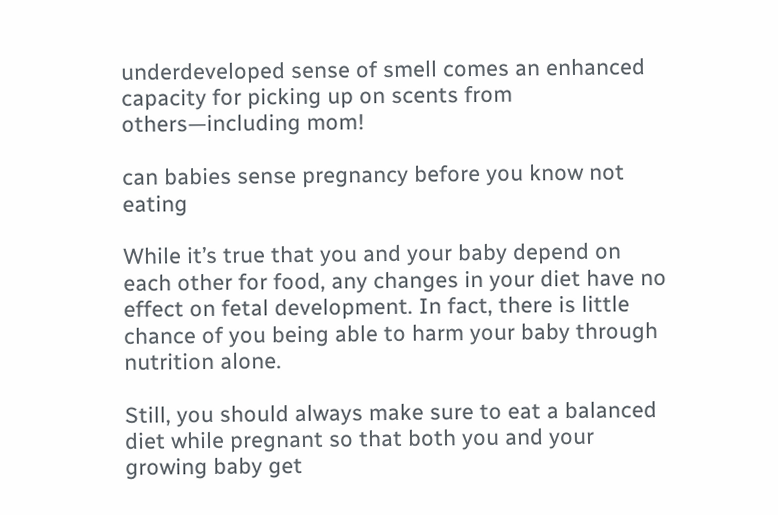underdeveloped sense of smell comes an enhanced capacity for picking up on scents from others—including mom!

can babies sense pregnancy before you know not eating

While it’s true that you and your baby depend on each other for food, any changes in your diet have no effect on fetal development. In fact, there is little chance of you being able to harm your baby through nutrition alone.

Still, you should always make sure to eat a balanced diet while pregnant so that both you and your growing baby get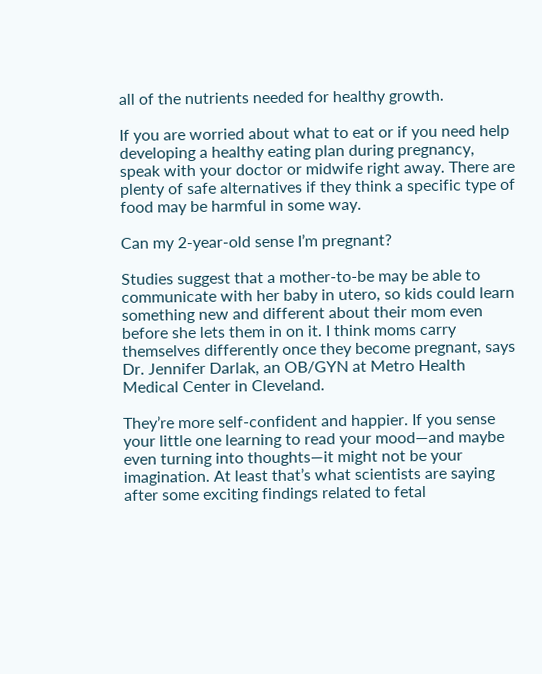all of the nutrients needed for healthy growth.

If you are worried about what to eat or if you need help developing a healthy eating plan during pregnancy, speak with your doctor or midwife right away. There are plenty of safe alternatives if they think a specific type of food may be harmful in some way.

Can my 2-year-old sense I’m pregnant?

Studies suggest that a mother-to-be may be able to communicate with her baby in utero, so kids could learn something new and different about their mom even before she lets them in on it. I think moms carry themselves differently once they become pregnant, says Dr. Jennifer Darlak, an OB/GYN at Metro Health Medical Center in Cleveland.

They’re more self-confident and happier. If you sense your little one learning to read your mood—and maybe even turning into thoughts—it might not be your imagination. At least that’s what scientists are saying after some exciting findings related to fetal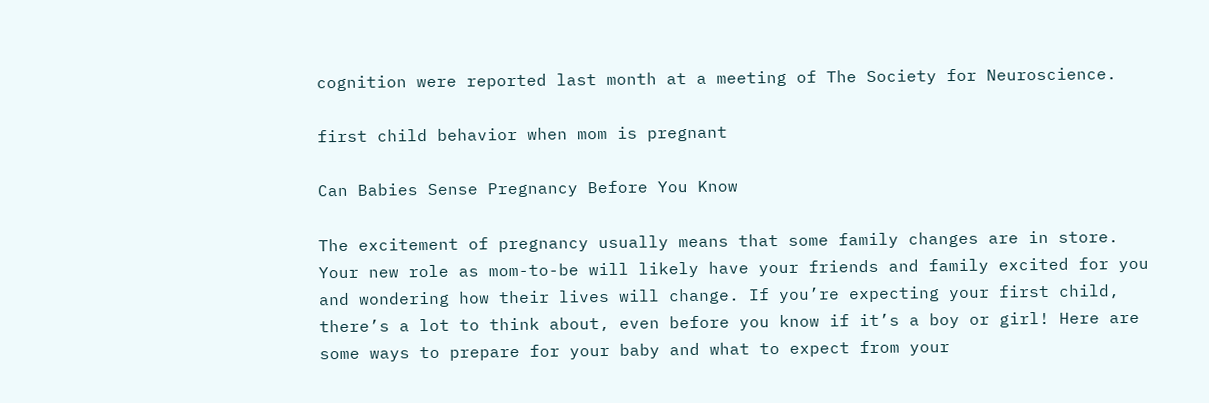cognition were reported last month at a meeting of The Society for Neuroscience.

first child behavior when mom is pregnant

Can Babies Sense Pregnancy Before You Know

The excitement of pregnancy usually means that some family changes are in store. Your new role as mom-to-be will likely have your friends and family excited for you and wondering how their lives will change. If you’re expecting your first child, there’s a lot to think about, even before you know if it’s a boy or girl! Here are some ways to prepare for your baby and what to expect from your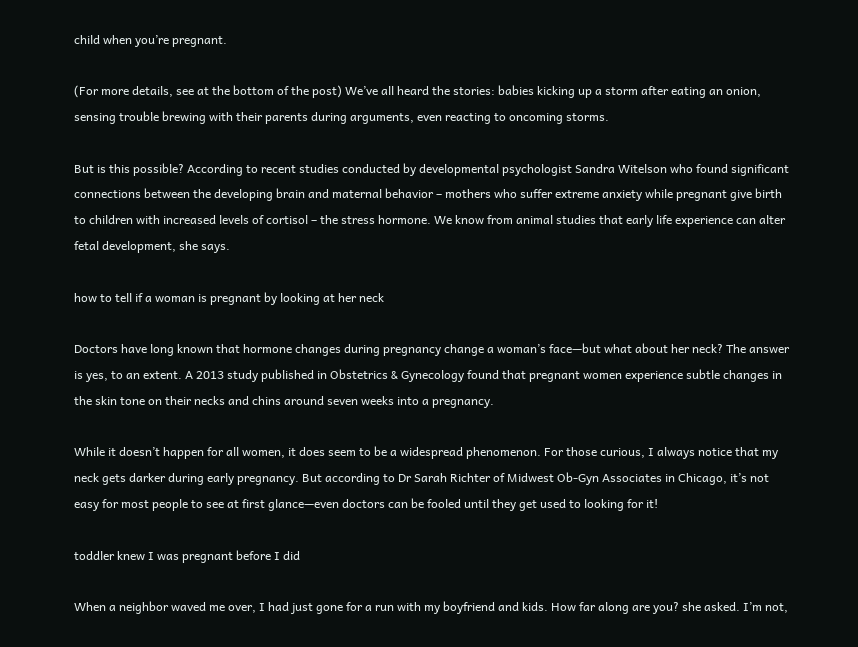child when you’re pregnant.

(For more details, see at the bottom of the post) We’ve all heard the stories: babies kicking up a storm after eating an onion, sensing trouble brewing with their parents during arguments, even reacting to oncoming storms.

But is this possible? According to recent studies conducted by developmental psychologist Sandra Witelson who found significant connections between the developing brain and maternal behavior – mothers who suffer extreme anxiety while pregnant give birth to children with increased levels of cortisol – the stress hormone. We know from animal studies that early life experience can alter fetal development, she says.

how to tell if a woman is pregnant by looking at her neck

Doctors have long known that hormone changes during pregnancy change a woman’s face—but what about her neck? The answer is yes, to an extent. A 2013 study published in Obstetrics & Gynecology found that pregnant women experience subtle changes in the skin tone on their necks and chins around seven weeks into a pregnancy.

While it doesn’t happen for all women, it does seem to be a widespread phenomenon. For those curious, I always notice that my neck gets darker during early pregnancy. But according to Dr Sarah Richter of Midwest Ob-Gyn Associates in Chicago, it’s not easy for most people to see at first glance—even doctors can be fooled until they get used to looking for it!

toddler knew I was pregnant before I did

When a neighbor waved me over, I had just gone for a run with my boyfriend and kids. How far along are you? she asked. I’m not,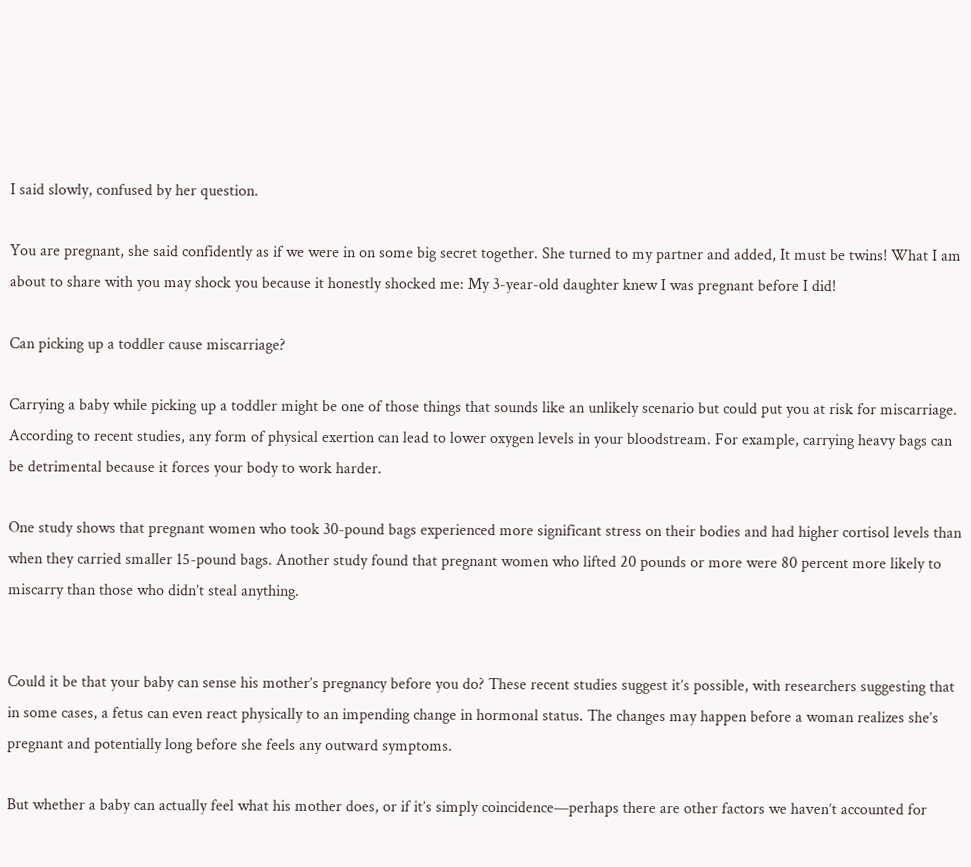I said slowly, confused by her question.

You are pregnant, she said confidently as if we were in on some big secret together. She turned to my partner and added, It must be twins! What I am about to share with you may shock you because it honestly shocked me: My 3-year-old daughter knew I was pregnant before I did!

Can picking up a toddler cause miscarriage?

Carrying a baby while picking up a toddler might be one of those things that sounds like an unlikely scenario but could put you at risk for miscarriage. According to recent studies, any form of physical exertion can lead to lower oxygen levels in your bloodstream. For example, carrying heavy bags can be detrimental because it forces your body to work harder.

One study shows that pregnant women who took 30-pound bags experienced more significant stress on their bodies and had higher cortisol levels than when they carried smaller 15-pound bags. Another study found that pregnant women who lifted 20 pounds or more were 80 percent more likely to miscarry than those who didn’t steal anything.


Could it be that your baby can sense his mother’s pregnancy before you do? These recent studies suggest it’s possible, with researchers suggesting that in some cases, a fetus can even react physically to an impending change in hormonal status. The changes may happen before a woman realizes she’s pregnant and potentially long before she feels any outward symptoms.

But whether a baby can actually feel what his mother does, or if it’s simply coincidence—perhaps there are other factors we haven’t accounted for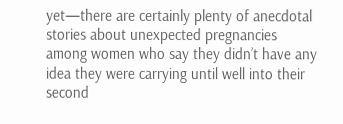yet—there are certainly plenty of anecdotal stories about unexpected pregnancies among women who say they didn’t have any idea they were carrying until well into their second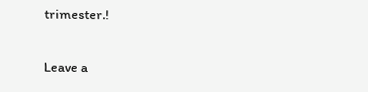trimester.!

Leave a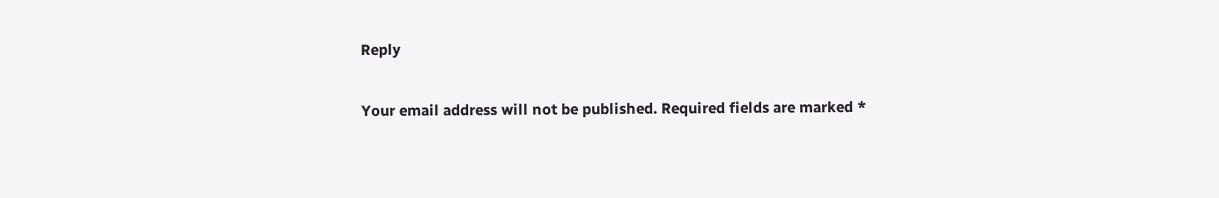Reply

Your email address will not be published. Required fields are marked *